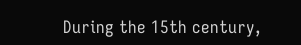During the 15th century,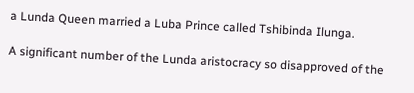a Lunda Queen married a Luba Prince called Tshibinda Ilunga.

A significant number of the Lunda aristocracy so disapproved of the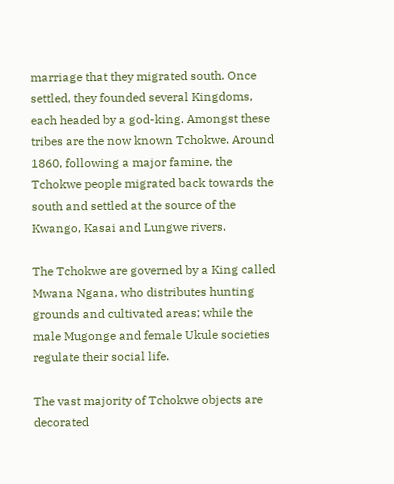marriage that they migrated south. Once settled, they founded several Kingdoms, each headed by a god-king. Amongst these tribes are the now known Tchokwe. Around 1860, following a major famine, the Tchokwe people migrated back towards the south and settled at the source of the Kwango, Kasai and Lungwe rivers.

The Tchokwe are governed by a King called Mwana Ngana, who distributes hunting grounds and cultivated areas; while the male Mugonge and female Ukule societies regulate their social life.

The vast majority of Tchokwe objects are decorated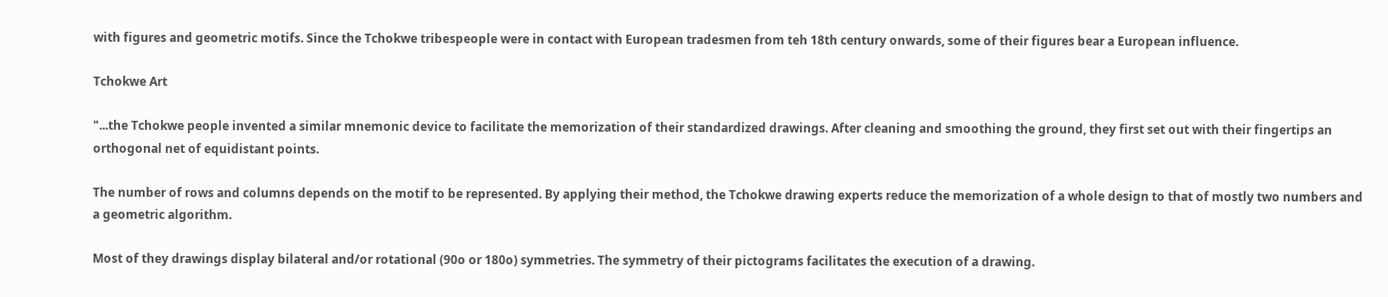with figures and geometric motifs. Since the Tchokwe tribespeople were in contact with European tradesmen from teh 18th century onwards, some of their figures bear a European influence.

Tchokwe Art

"...the Tchokwe people invented a similar mnemonic device to facilitate the memorization of their standardized drawings. After cleaning and smoothing the ground, they first set out with their fingertips an orthogonal net of equidistant points.

The number of rows and columns depends on the motif to be represented. By applying their method, the Tchokwe drawing experts reduce the memorization of a whole design to that of mostly two numbers and a geometric algorithm.

Most of they drawings display bilateral and/or rotational (90o or 180o) symmetries. The symmetry of their pictograms facilitates the execution of a drawing.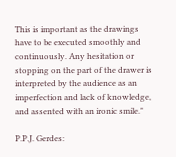This is important as the drawings have to be executed smoothly and continuously. Any hesitation or stopping on the part of the drawer is interpreted by the audience as an imperfection and lack of knowledge, and assented with an ironic smile."

P.P.J. Gerdes: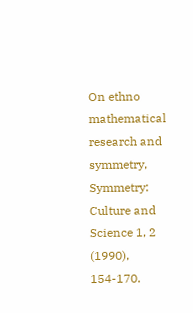On ethno mathematical research and symmetry, Symmetry: Culture and Science 1, 2 (1990), 154-170.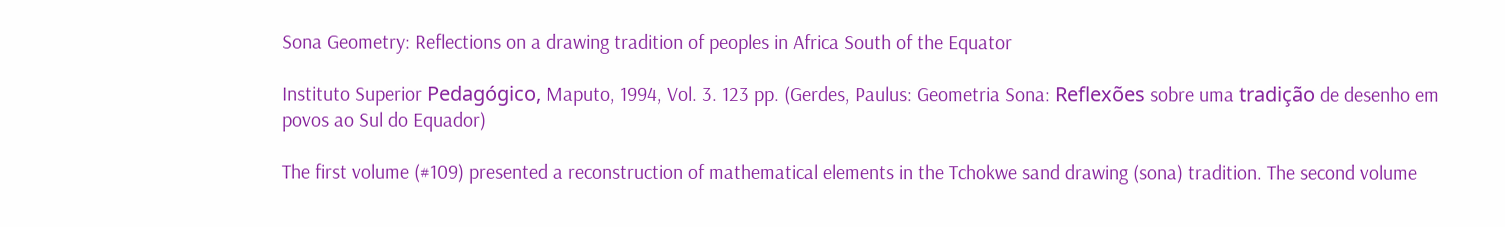Sona Geometry: Reflections on a drawing tradition of peoples in Africa South of the Equator

Instituto Superior Pedagógico, Maputo, 1994, Vol. 3. 123 pp. (Gerdes, Paulus: Geometria Sona: Reflexões sobre uma tradição de desenho em povos ao Sul do Equador)

The first volume (#109) presented a reconstruction of mathematical elements in the Tchokwe sand drawing (sona) tradition. The second volume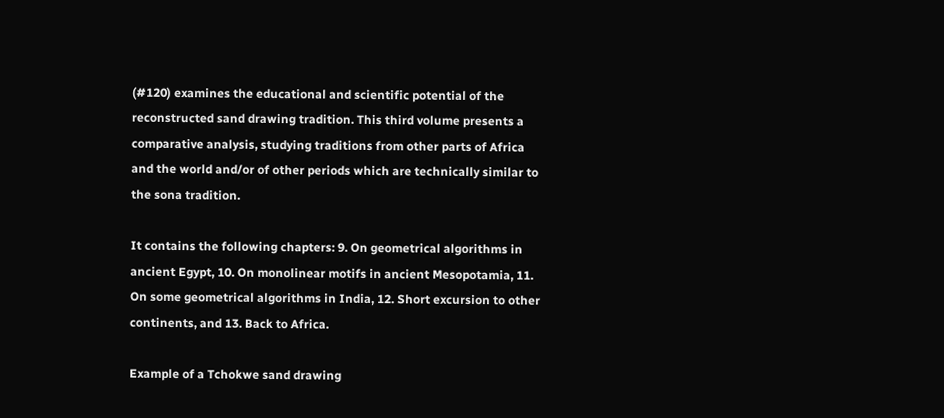(#120) examines the educational and scientific potential of the reconstructed sand drawing tradition. This third volume presents a comparative analysis, studying traditions from other parts of Africa and the world and/or of other periods which are technically similar to the sona tradition.

It contains the following chapters: 9. On geometrical algorithms in ancient Egypt, 10. On monolinear motifs in ancient Mesopotamia, 11. On some geometrical algorithms in India, 12. Short excursion to other continents, and 13. Back to Africa.

Example of a Tchokwe sand drawing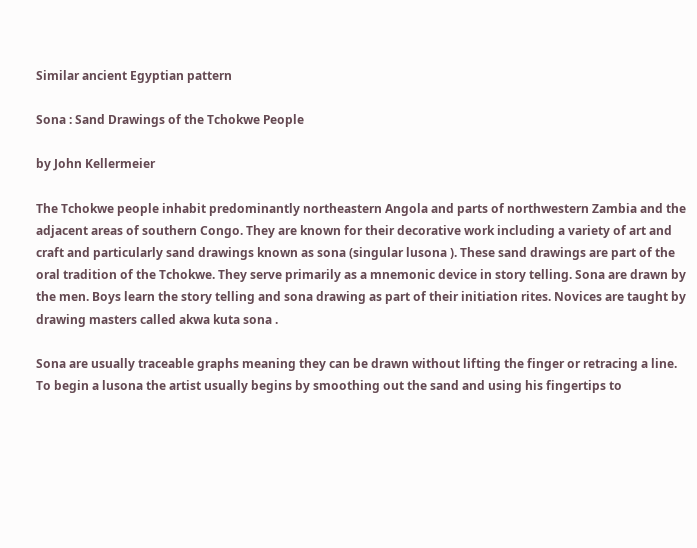Similar ancient Egyptian pattern

Sona : Sand Drawings of the Tchokwe People

by John Kellermeier

The Tchokwe people inhabit predominantly northeastern Angola and parts of northwestern Zambia and the adjacent areas of southern Congo. They are known for their decorative work including a variety of art and craft and particularly sand drawings known as sona (singular lusona ). These sand drawings are part of the oral tradition of the Tchokwe. They serve primarily as a mnemonic device in story telling. Sona are drawn by the men. Boys learn the story telling and sona drawing as part of their initiation rites. Novices are taught by drawing masters called akwa kuta sona .

Sona are usually traceable graphs meaning they can be drawn without lifting the finger or retracing a line. To begin a lusona the artist usually begins by smoothing out the sand and using his fingertips to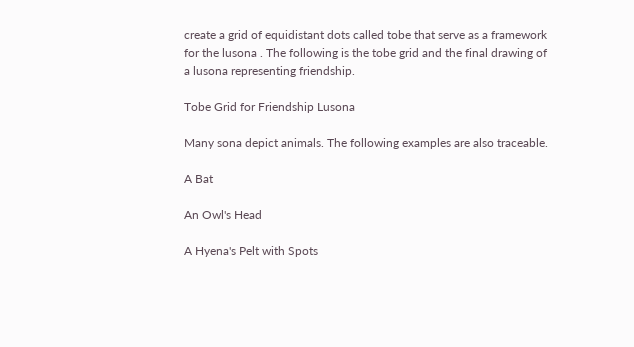create a grid of equidistant dots called tobe that serve as a framework for the lusona . The following is the tobe grid and the final drawing of a lusona representing friendship.

Tobe Grid for Friendship Lusona

Many sona depict animals. The following examples are also traceable.

A Bat

An Owl's Head

A Hyena's Pelt with Spots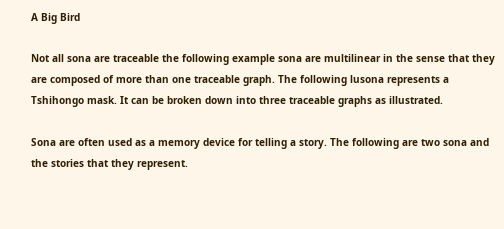A Big Bird

Not all sona are traceable the following example sona are multilinear in the sense that they are composed of more than one traceable graph. The following lusona represents a Tshihongo mask. It can be broken down into three traceable graphs as illustrated.

Sona are often used as a memory device for telling a story. The following are two sona and the stories that they represent.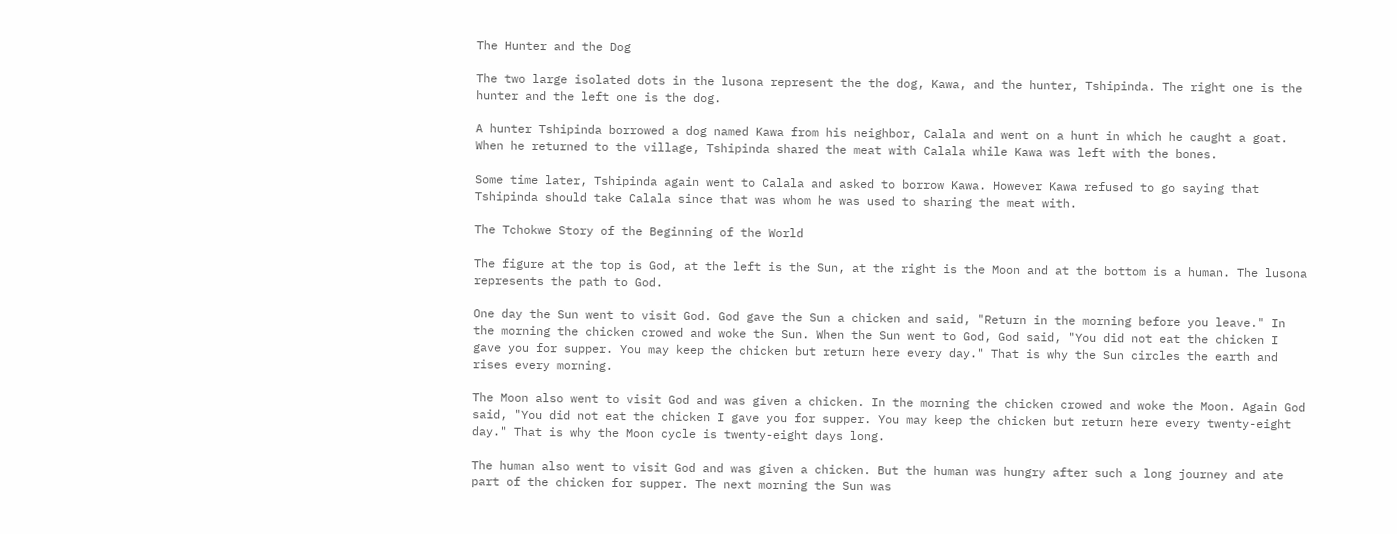The Hunter and the Dog

The two large isolated dots in the lusona represent the the dog, Kawa, and the hunter, Tshipinda. The right one is the hunter and the left one is the dog.

A hunter Tshipinda borrowed a dog named Kawa from his neighbor, Calala and went on a hunt in which he caught a goat. When he returned to the village, Tshipinda shared the meat with Calala while Kawa was left with the bones.

Some time later, Tshipinda again went to Calala and asked to borrow Kawa. However Kawa refused to go saying that Tshipinda should take Calala since that was whom he was used to sharing the meat with.

The Tchokwe Story of the Beginning of the World

The figure at the top is God, at the left is the Sun, at the right is the Moon and at the bottom is a human. The lusona represents the path to God.

One day the Sun went to visit God. God gave the Sun a chicken and said, "Return in the morning before you leave." In the morning the chicken crowed and woke the Sun. When the Sun went to God, God said, "You did not eat the chicken I gave you for supper. You may keep the chicken but return here every day." That is why the Sun circles the earth and rises every morning.

The Moon also went to visit God and was given a chicken. In the morning the chicken crowed and woke the Moon. Again God said, "You did not eat the chicken I gave you for supper. You may keep the chicken but return here every twenty-eight day." That is why the Moon cycle is twenty-eight days long.

The human also went to visit God and was given a chicken. But the human was hungry after such a long journey and ate part of the chicken for supper. The next morning the Sun was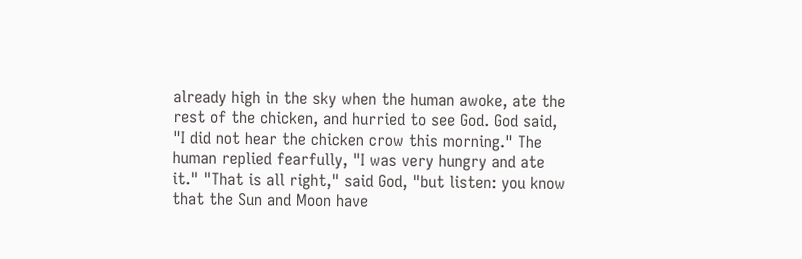already high in the sky when the human awoke, ate the rest of the chicken, and hurried to see God. God said, "I did not hear the chicken crow this morning." The human replied fearfully, "I was very hungry and ate it." "That is all right," said God, "but listen: you know that the Sun and Moon have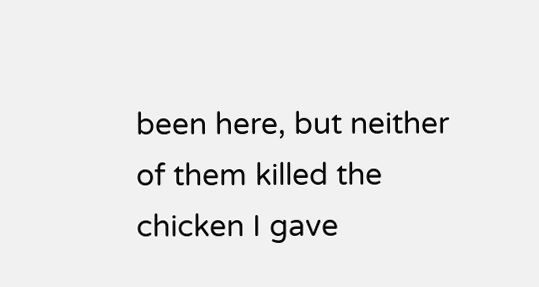been here, but neither of them killed the chicken I gave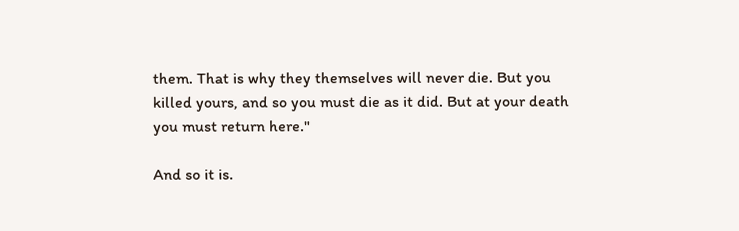them. That is why they themselves will never die. But you killed yours, and so you must die as it did. But at your death you must return here."

And so it is.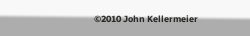©2010 John Kellermeier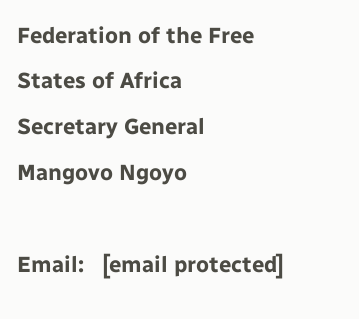Federation of the Free States of Africa
Secretary General
Mangovo Ngoyo

Email:   [email protected]